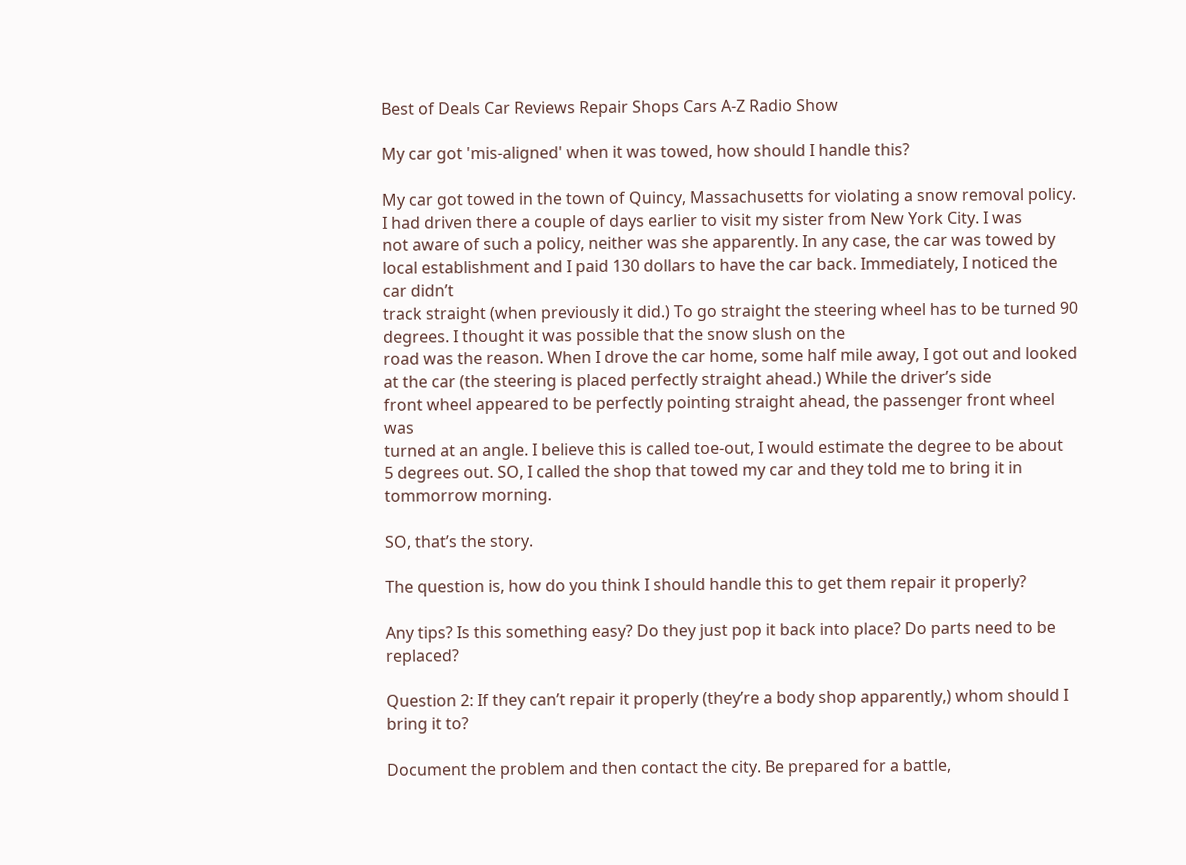Best of Deals Car Reviews Repair Shops Cars A-Z Radio Show

My car got 'mis-aligned' when it was towed, how should I handle this?

My car got towed in the town of Quincy, Massachusetts for violating a snow removal policy.
I had driven there a couple of days earlier to visit my sister from New York City. I was
not aware of such a policy, neither was she apparently. In any case, the car was towed by
local establishment and I paid 130 dollars to have the car back. Immediately, I noticed the car didn’t
track straight (when previously it did.) To go straight the steering wheel has to be turned 90 degrees. I thought it was possible that the snow slush on the
road was the reason. When I drove the car home, some half mile away, I got out and looked
at the car (the steering is placed perfectly straight ahead.) While the driver’s side
front wheel appeared to be perfectly pointing straight ahead, the passenger front wheel was
turned at an angle. I believe this is called toe-out, I would estimate the degree to be about
5 degrees out. SO, I called the shop that towed my car and they told me to bring it in tommorrow morning.

SO, that’s the story.

The question is, how do you think I should handle this to get them repair it properly?

Any tips? Is this something easy? Do they just pop it back into place? Do parts need to be replaced?

Question 2: If they can’t repair it properly (they’re a body shop apparently,) whom should I bring it to?

Document the problem and then contact the city. Be prepared for a battle,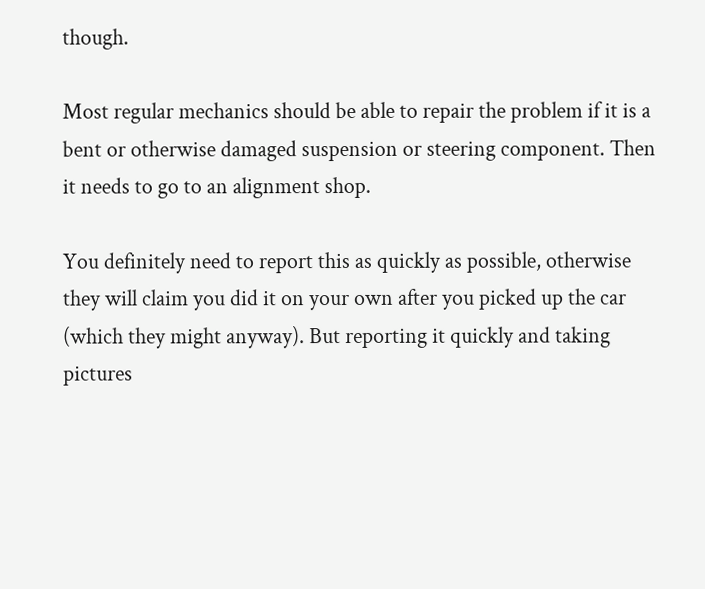though.

Most regular mechanics should be able to repair the problem if it is a bent or otherwise damaged suspension or steering component. Then it needs to go to an alignment shop.

You definitely need to report this as quickly as possible, otherwise they will claim you did it on your own after you picked up the car (which they might anyway). But reporting it quickly and taking pictures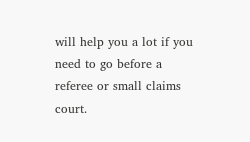will help you a lot if you need to go before a referee or small claims court.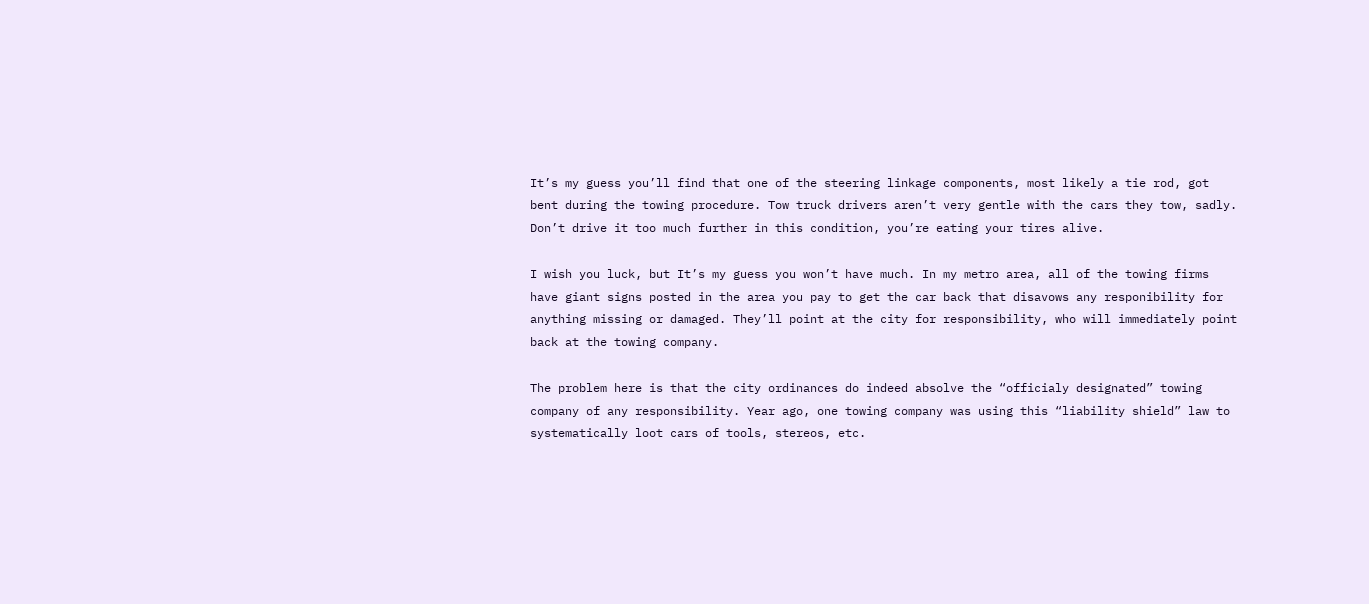It’s my guess you’ll find that one of the steering linkage components, most likely a tie rod, got bent during the towing procedure. Tow truck drivers aren’t very gentle with the cars they tow, sadly. Don’t drive it too much further in this condition, you’re eating your tires alive.

I wish you luck, but It’s my guess you won’t have much. In my metro area, all of the towing firms have giant signs posted in the area you pay to get the car back that disavows any responibility for anything missing or damaged. They’ll point at the city for responsibility, who will immediately point back at the towing company.

The problem here is that the city ordinances do indeed absolve the “officialy designated” towing company of any responsibility. Year ago, one towing company was using this “liability shield” law to systematically loot cars of tools, stereos, etc.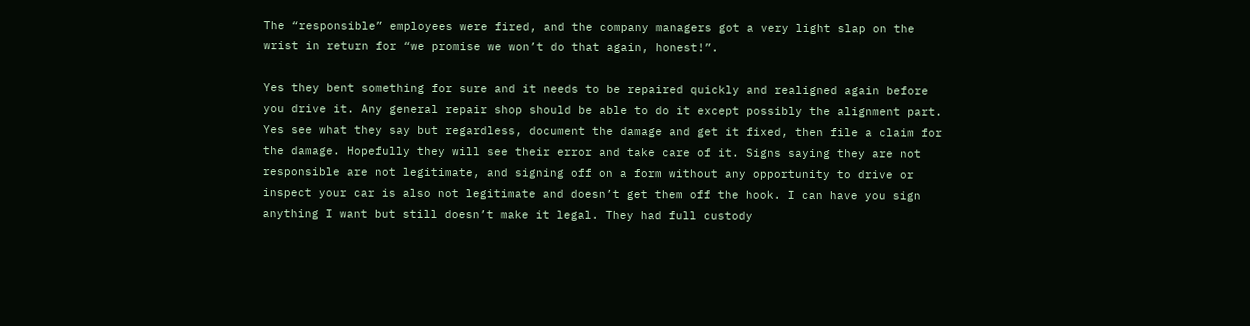The “responsible” employees were fired, and the company managers got a very light slap on the wrist in return for “we promise we won’t do that again, honest!”.

Yes they bent something for sure and it needs to be repaired quickly and realigned again before you drive it. Any general repair shop should be able to do it except possibly the alignment part. Yes see what they say but regardless, document the damage and get it fixed, then file a claim for the damage. Hopefully they will see their error and take care of it. Signs saying they are not responsible are not legitimate, and signing off on a form without any opportunity to drive or inspect your car is also not legitimate and doesn’t get them off the hook. I can have you sign anything I want but still doesn’t make it legal. They had full custody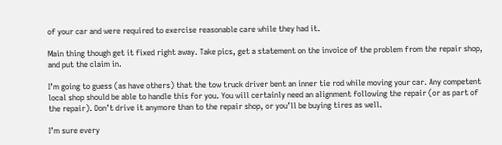of your car and were required to exercise reasonable care while they had it.

Main thing though get it fixed right away. Take pics, get a statement on the invoice of the problem from the repair shop, and put the claim in.

I’m going to guess (as have others) that the tow truck driver bent an inner tie rod while moving your car. Any competent local shop should be able to handle this for you. You will certainly need an alignment following the repair (or as part of the repair). Don’t drive it anymore than to the repair shop, or you’ll be buying tires as well.

I’m sure every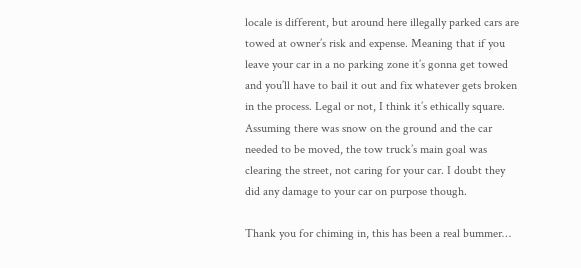locale is different, but around here illegally parked cars are towed at owner’s risk and expense. Meaning that if you leave your car in a no parking zone it’s gonna get towed and you’ll have to bail it out and fix whatever gets broken in the process. Legal or not, I think it’s ethically square. Assuming there was snow on the ground and the car needed to be moved, the tow truck’s main goal was clearing the street, not caring for your car. I doubt they did any damage to your car on purpose though.

Thank you for chiming in, this has been a real bummer…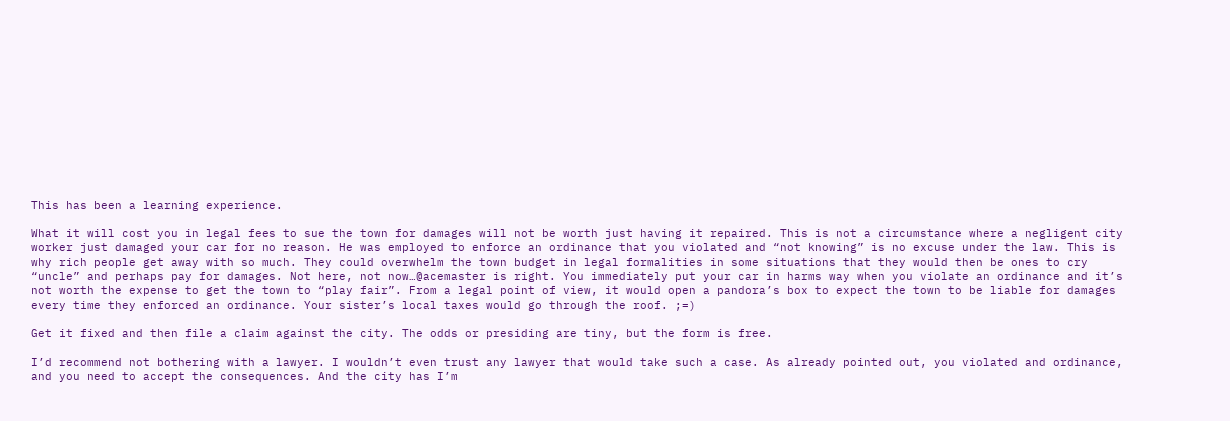This has been a learning experience.

What it will cost you in legal fees to sue the town for damages will not be worth just having it repaired. This is not a circumstance where a negligent city worker just damaged your car for no reason. He was employed to enforce an ordinance that you violated and “not knowing” is no excuse under the law. This is why rich people get away with so much. They could overwhelm the town budget in legal formalities in some situations that they would then be ones to cry “uncle” and perhaps pay for damages. Not here, not now…@acemaster is right. You immediately put your car in harms way when you violate an ordinance and it’s not worth the expense to get the town to “play fair”. From a legal point of view, it would open a pandora’s box to expect the town to be liable for damages every time they enforced an ordinance. Your sister’s local taxes would go through the roof. ;=)

Get it fixed and then file a claim against the city. The odds or presiding are tiny, but the form is free.

I’d recommend not bothering with a lawyer. I wouldn’t even trust any lawyer that would take such a case. As already pointed out, you violated and ordinance, and you need to accept the consequences. And the city has I’m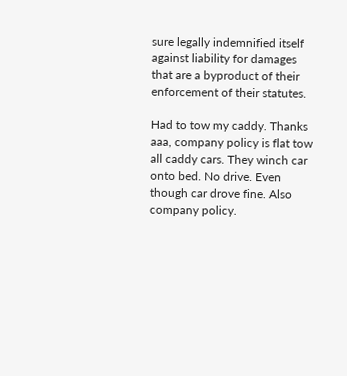sure legally indemnified itself against liability for damages that are a byproduct of their enforcement of their statutes.

Had to tow my caddy. Thanks aaa, company policy is flat tow all caddy cars. They winch car onto bed. No drive. Even though car drove fine. Also company policy.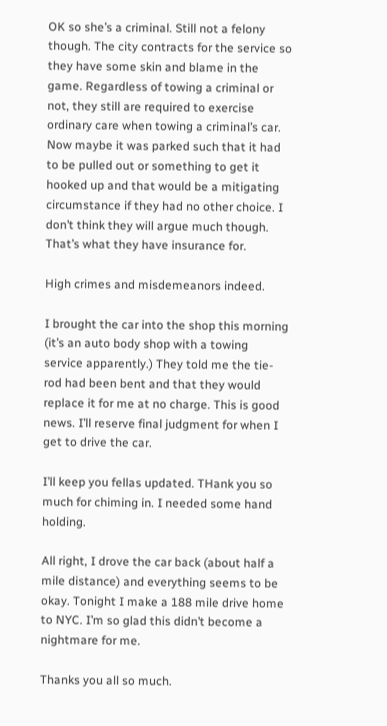OK so she’s a criminal. Still not a felony though. The city contracts for the service so they have some skin and blame in the game. Regardless of towing a criminal or not, they still are required to exercise ordinary care when towing a criminal’s car. Now maybe it was parked such that it had to be pulled out or something to get it hooked up and that would be a mitigating circumstance if they had no other choice. I don’t think they will argue much though. That’s what they have insurance for.

High crimes and misdemeanors indeed.

I brought the car into the shop this morning (it’s an auto body shop with a towing service apparently.) They told me the tie-rod had been bent and that they would replace it for me at no charge. This is good news. I’ll reserve final judgment for when I get to drive the car.

I’ll keep you fellas updated. THank you so much for chiming in. I needed some hand holding.

All right, I drove the car back (about half a mile distance) and everything seems to be okay. Tonight I make a 188 mile drive home to NYC. I’m so glad this didn’t become a nightmare for me.

Thanks you all so much.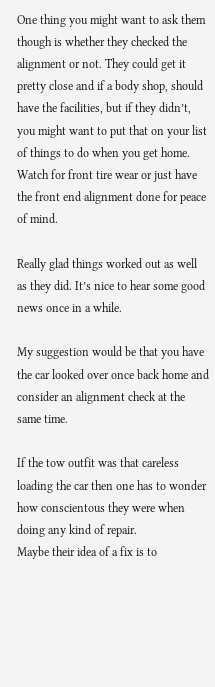One thing you might want to ask them though is whether they checked the alignment or not. They could get it pretty close and if a body shop, should have the facilities, but if they didn’t, you might want to put that on your list of things to do when you get home. Watch for front tire wear or just have the front end alignment done for peace of mind.

Really glad things worked out as well as they did. It’s nice to hear some good news once in a while.

My suggestion would be that you have the car looked over once back home and consider an alignment check at the same time.

If the tow outfit was that careless loading the car then one has to wonder how conscientous they were when doing any kind of repair.
Maybe their idea of a fix is to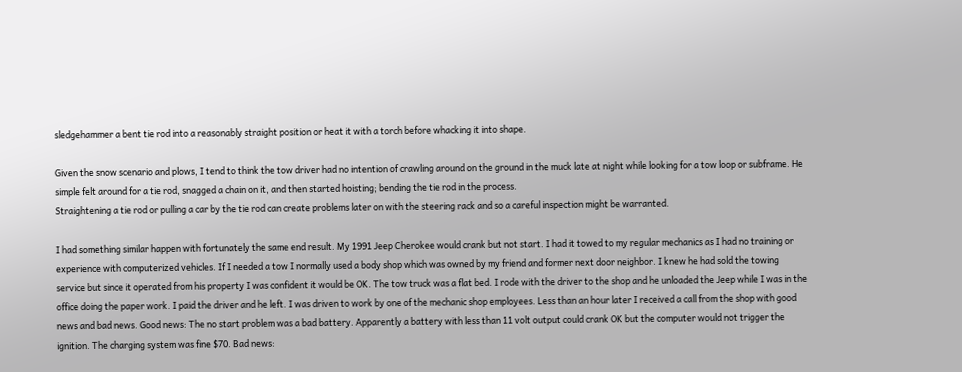sledgehammer a bent tie rod into a reasonably straight position or heat it with a torch before whacking it into shape.

Given the snow scenario and plows, I tend to think the tow driver had no intention of crawling around on the ground in the muck late at night while looking for a tow loop or subframe. He simple felt around for a tie rod, snagged a chain on it, and then started hoisting; bending the tie rod in the process.
Straightening a tie rod or pulling a car by the tie rod can create problems later on with the steering rack and so a careful inspection might be warranted.

I had something similar happen with fortunately the same end result. My 1991 Jeep Cherokee would crank but not start. I had it towed to my regular mechanics as I had no training or experience with computerized vehicles. If I needed a tow I normally used a body shop which was owned by my friend and former next door neighbor. I knew he had sold the towing service but since it operated from his property I was confident it would be OK. The tow truck was a flat bed. I rode with the driver to the shop and he unloaded the Jeep while I was in the office doing the paper work. I paid the driver and he left. I was driven to work by one of the mechanic shop employees. Less than an hour later I received a call from the shop with good news and bad news. Good news: The no start problem was a bad battery. Apparently a battery with less than 11 volt output could crank OK but the computer would not trigger the ignition. The charging system was fine $70. Bad news: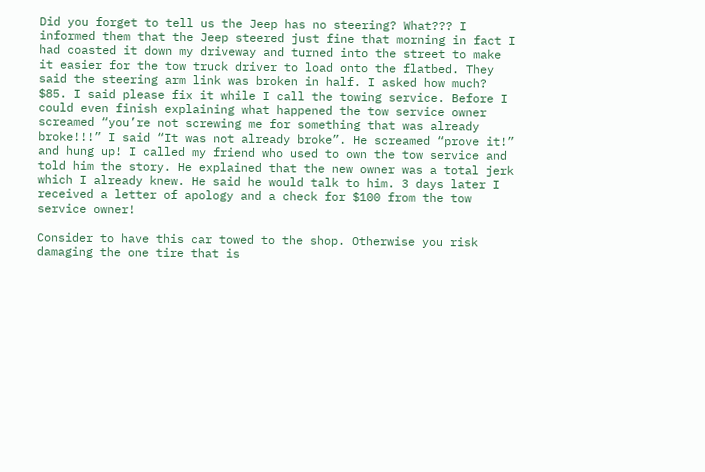Did you forget to tell us the Jeep has no steering? What??? I informed them that the Jeep steered just fine that morning in fact I had coasted it down my driveway and turned into the street to make it easier for the tow truck driver to load onto the flatbed. They said the steering arm link was broken in half. I asked how much? $85. I said please fix it while I call the towing service. Before I could even finish explaining what happened the tow service owner screamed “you’re not screwing me for something that was already broke!!!” I said “It was not already broke”. He screamed “prove it!” and hung up! I called my friend who used to own the tow service and told him the story. He explained that the new owner was a total jerk which I already knew. He said he would talk to him. 3 days later I received a letter of apology and a check for $100 from the tow service owner!

Consider to have this car towed to the shop. Otherwise you risk damaging the one tire that is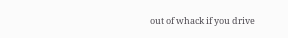out of whack if you drive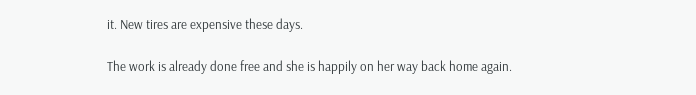it. New tires are expensive these days.

The work is already done free and she is happily on her way back home again.